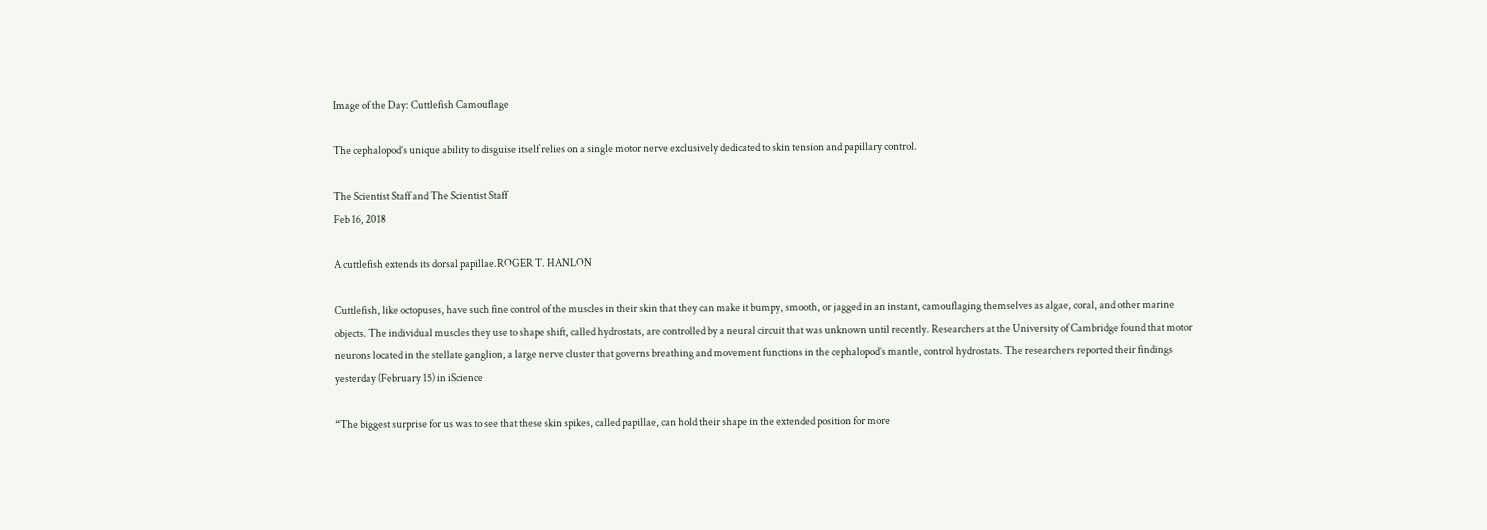Image of the Day: Cuttlefish Camouflage

The cephalopod’s unique ability to disguise itself relies on a single motor nerve exclusively dedicated to skin tension and papillary control.

The Scientist Staff and The Scientist Staff
Feb 16, 2018

A cuttlefish extends its dorsal papillae.ROGER T. HANLON

Cuttlefish, like octopuses, have such fine control of the muscles in their skin that they can make it bumpy, smooth, or jagged in an instant, camouflaging themselves as algae, coral, and other marine objects. The individual muscles they use to shape shift, called hydrostats, are controlled by a neural circuit that was unknown until recently. Researchers at the University of Cambridge found that motor neurons located in the stellate ganglion, a large nerve cluster that governs breathing and movement functions in the cephalopod’s mantle, control hydrostats. The researchers reported their findings yesterday (February 15) in iScience

“The biggest surprise for us was to see that these skin spikes, called papillae, can hold their shape in the extended position for more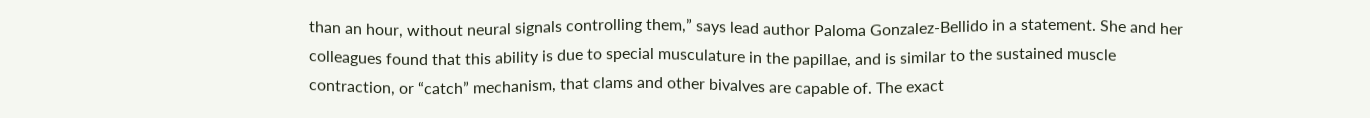than an hour, without neural signals controlling them,” says lead author Paloma Gonzalez-Bellido in a statement. She and her colleagues found that this ability is due to special musculature in the papillae, and is similar to the sustained muscle contraction, or “catch” mechanism, that clams and other bivalves are capable of. The exact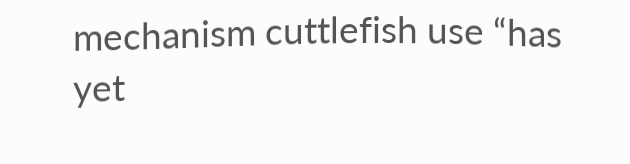mechanism cuttlefish use “has yet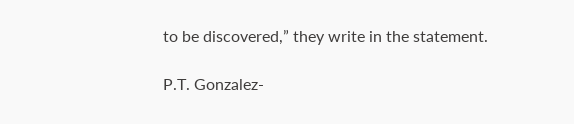to be discovered,” they write in the statement.

P.T. Gonzalez-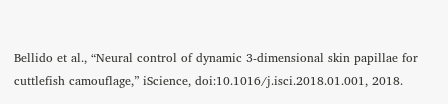Bellido et al., “Neural control of dynamic 3-dimensional skin papillae for cuttlefish camouflage,” iScience, doi:10.1016/j.isci.2018.01.001, 2018.